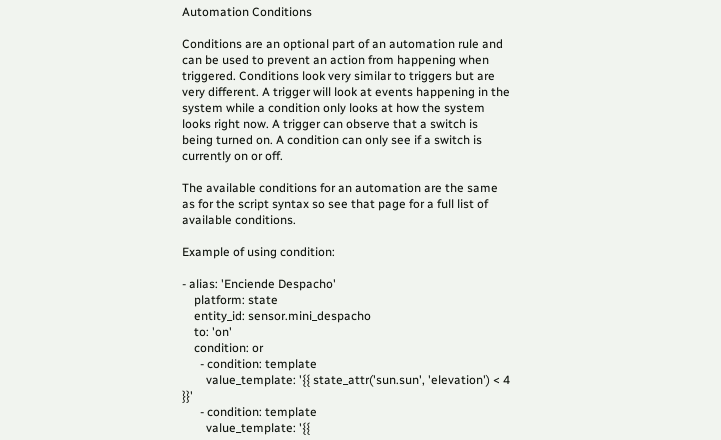Automation Conditions

Conditions are an optional part of an automation rule and can be used to prevent an action from happening when triggered. Conditions look very similar to triggers but are very different. A trigger will look at events happening in the system while a condition only looks at how the system looks right now. A trigger can observe that a switch is being turned on. A condition can only see if a switch is currently on or off.

The available conditions for an automation are the same as for the script syntax so see that page for a full list of available conditions.

Example of using condition:

- alias: 'Enciende Despacho'
    platform: state
    entity_id: sensor.mini_despacho
    to: 'on'
    condition: or
      - condition: template
        value_template: '{{ state_attr('sun.sun', 'elevation') < 4 }}'
      - condition: template
        value_template: '{{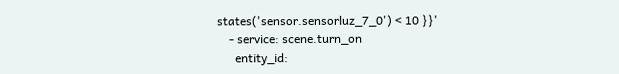states('sensor.sensorluz_7_0') < 10 }}'
    - service: scene.turn_on
      entity_id: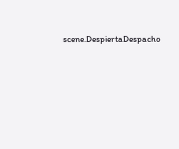scene.DespiertaDespacho